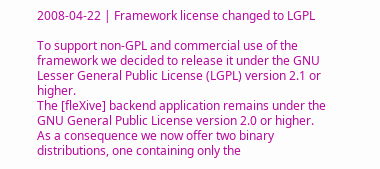2008-04-22 | Framework license changed to LGPL

To support non-GPL and commercial use of the framework we decided to release it under the GNU Lesser General Public License (LGPL) version 2.1 or higher.
The [fleXive] backend application remains under the GNU General Public License version 2.0 or higher.
As a consequence we now offer two binary distributions, one containing only the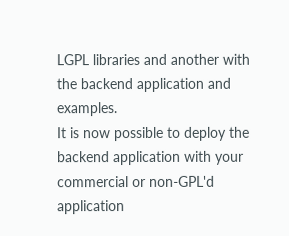LGPL libraries and another with the backend application and examples.
It is now possible to deploy the backend application with your commercial or non-GPL'd application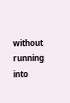without running into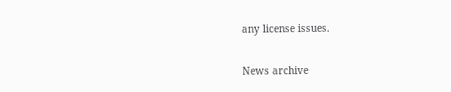any license issues.

News archive